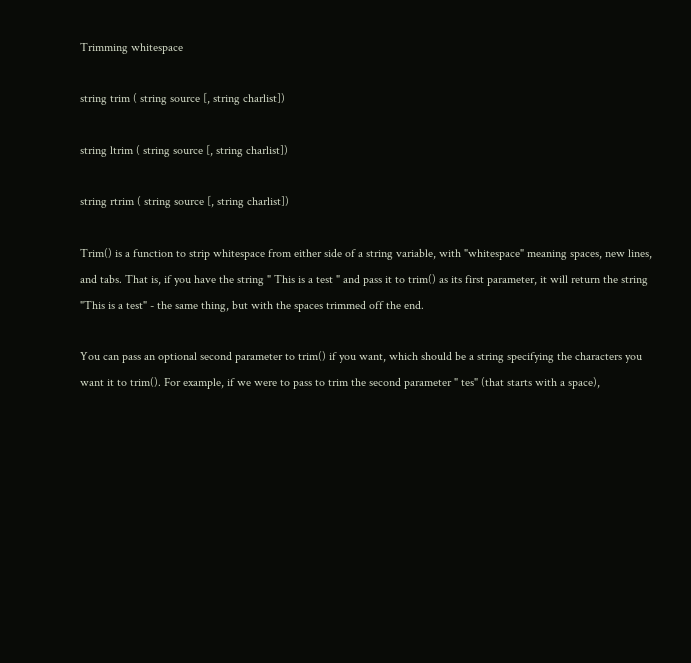Trimming whitespace

string trim ( string source [, string charlist])

string ltrim ( string source [, string charlist])

string rtrim ( string source [, string charlist])

Trim() is a function to strip whitespace from either side of a string variable, with "whitespace" meaning spaces, new lines, and tabs. That is, if you have the string " This is a test " and pass it to trim() as its first parameter, it will return the string "This is a test" - the same thing, but with the spaces trimmed off the end.

You can pass an optional second parameter to trim() if you want, which should be a string specifying the characters you want it to trim(). For example, if we were to pass to trim the second parameter " tes" (that starts with a space),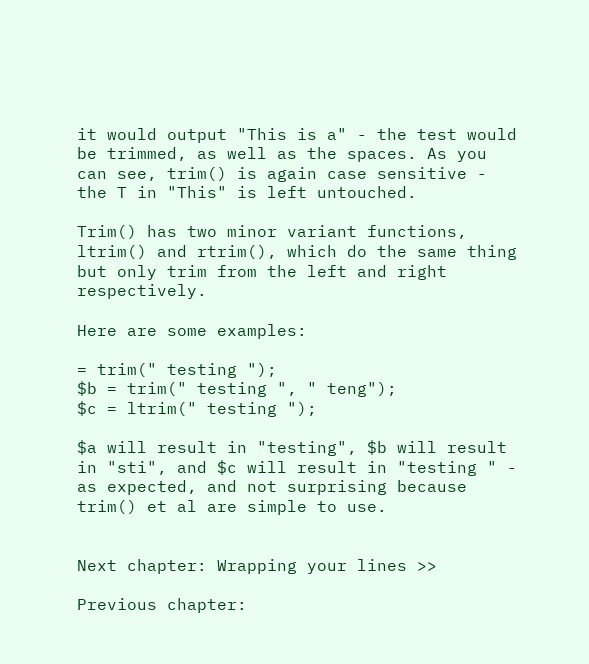it would output "This is a" - the test would be trimmed, as well as the spaces. As you can see, trim() is again case sensitive - the T in "This" is left untouched.

Trim() has two minor variant functions, ltrim() and rtrim(), which do the same thing but only trim from the left and right respectively.

Here are some examples:

= trim(" testing ");
$b = trim(" testing ", " teng");
$c = ltrim(" testing ");

$a will result in "testing", $b will result in "sti", and $c will result in "testing " - as expected, and not surprising because trim() et al are simple to use.


Next chapter: Wrapping your lines >>

Previous chapter: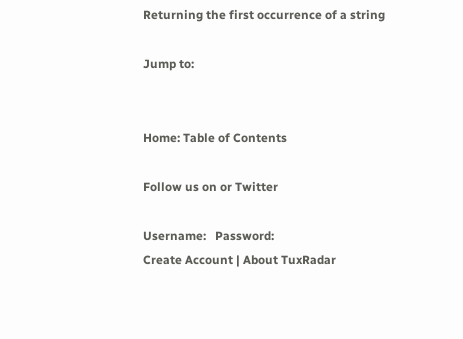Returning the first occurrence of a string

Jump to:


Home: Table of Contents

Follow us on or Twitter

Username:   Password:
Create Account | About TuxRadar